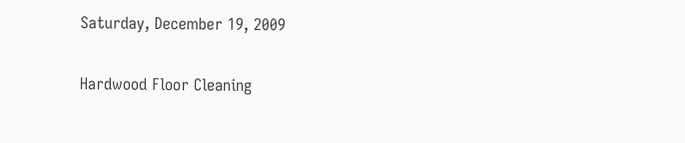Saturday, December 19, 2009

Hardwood Floor Cleaning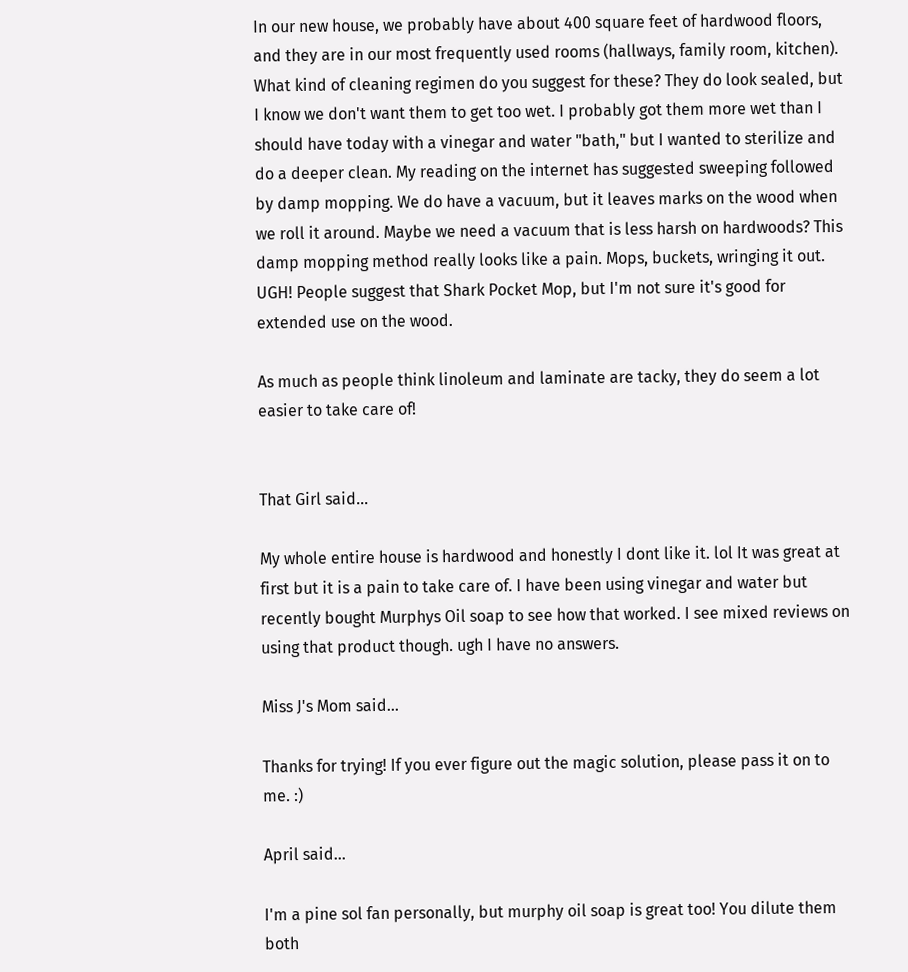In our new house, we probably have about 400 square feet of hardwood floors, and they are in our most frequently used rooms (hallways, family room, kitchen). What kind of cleaning regimen do you suggest for these? They do look sealed, but I know we don't want them to get too wet. I probably got them more wet than I should have today with a vinegar and water "bath," but I wanted to sterilize and do a deeper clean. My reading on the internet has suggested sweeping followed by damp mopping. We do have a vacuum, but it leaves marks on the wood when we roll it around. Maybe we need a vacuum that is less harsh on hardwoods? This damp mopping method really looks like a pain. Mops, buckets, wringing it out. UGH! People suggest that Shark Pocket Mop, but I'm not sure it's good for extended use on the wood.

As much as people think linoleum and laminate are tacky, they do seem a lot easier to take care of!


That Girl said...

My whole entire house is hardwood and honestly I dont like it. lol It was great at first but it is a pain to take care of. I have been using vinegar and water but recently bought Murphys Oil soap to see how that worked. I see mixed reviews on using that product though. ugh I have no answers.

Miss J's Mom said...

Thanks for trying! If you ever figure out the magic solution, please pass it on to me. :)

April said...

I'm a pine sol fan personally, but murphy oil soap is great too! You dilute them both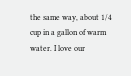the same way, about 1/4 cup in a gallon of warm water. I love our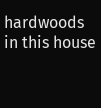hardwoods in this house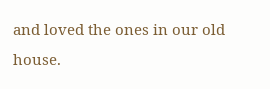and loved the ones in our old house.